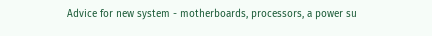Advice for new system - motherboards, processors, a power su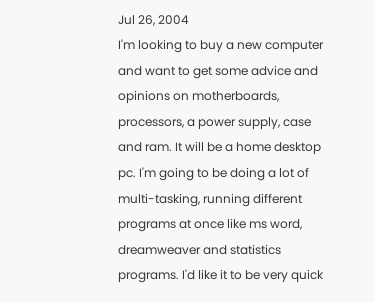Jul 26, 2004
I'm looking to buy a new computer and want to get some advice and opinions on motherboards, processors, a power supply, case and ram. It will be a home desktop pc. I'm going to be doing a lot of multi-tasking, running different programs at once like ms word, dreamweaver and statistics programs. I'd like it to be very quick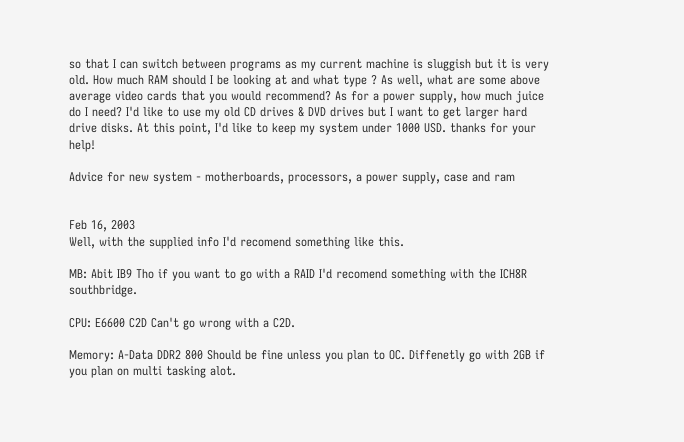so that I can switch between programs as my current machine is sluggish but it is very old. How much RAM should I be looking at and what type ? As well, what are some above average video cards that you would recommend? As for a power supply, how much juice do I need? I'd like to use my old CD drives & DVD drives but I want to get larger hard drive disks. At this point, I'd like to keep my system under 1000 USD. thanks for your help!

Advice for new system - motherboards, processors, a power supply, case and ram


Feb 16, 2003
Well, with the supplied info I'd recomend something like this.

MB: Abit IB9 Tho if you want to go with a RAID I'd recomend something with the ICH8R southbridge.

CPU: E6600 C2D Can't go wrong with a C2D.

Memory: A-Data DDR2 800 Should be fine unless you plan to OC. Diffenetly go with 2GB if you plan on multi tasking alot.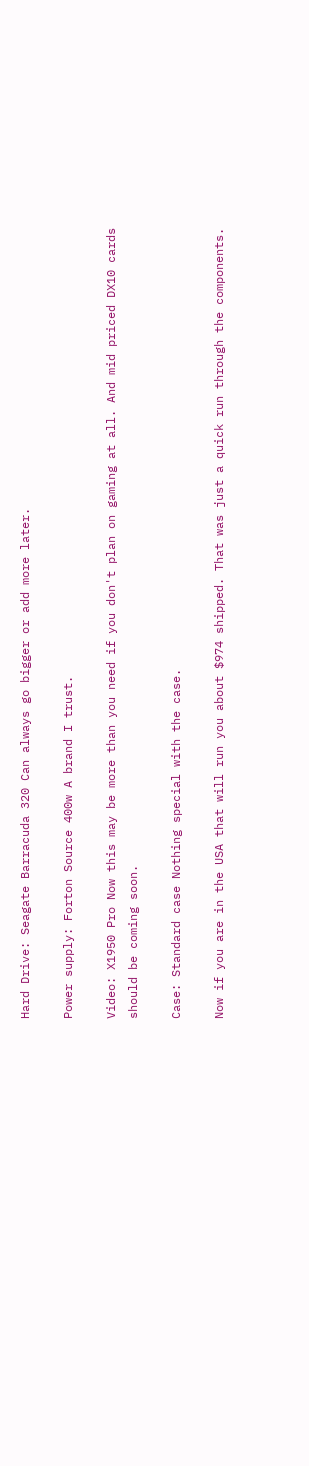Hard Drive: Seagate Barracuda 320 Can always go bigger or add more later.

Power supply: Forton Source 400w A brand I trust.

Video: X1950 Pro Now this may be more than you need if you don't plan on gaming at all. And mid priced DX10 cards should be coming soon.

Case: Standard case Nothing special with the case.

Now if you are in the USA that will run you about $974 shipped. That was just a quick run through the components.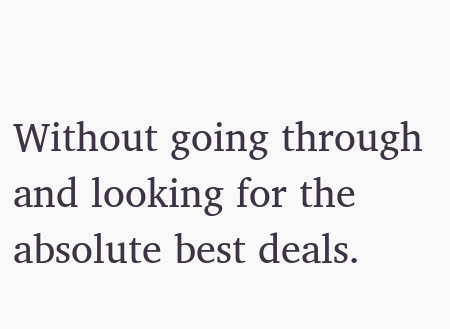Without going through and looking for the absolute best deals.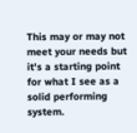This may or may not meet your needs but it's a starting point for what I see as a solid performing system.